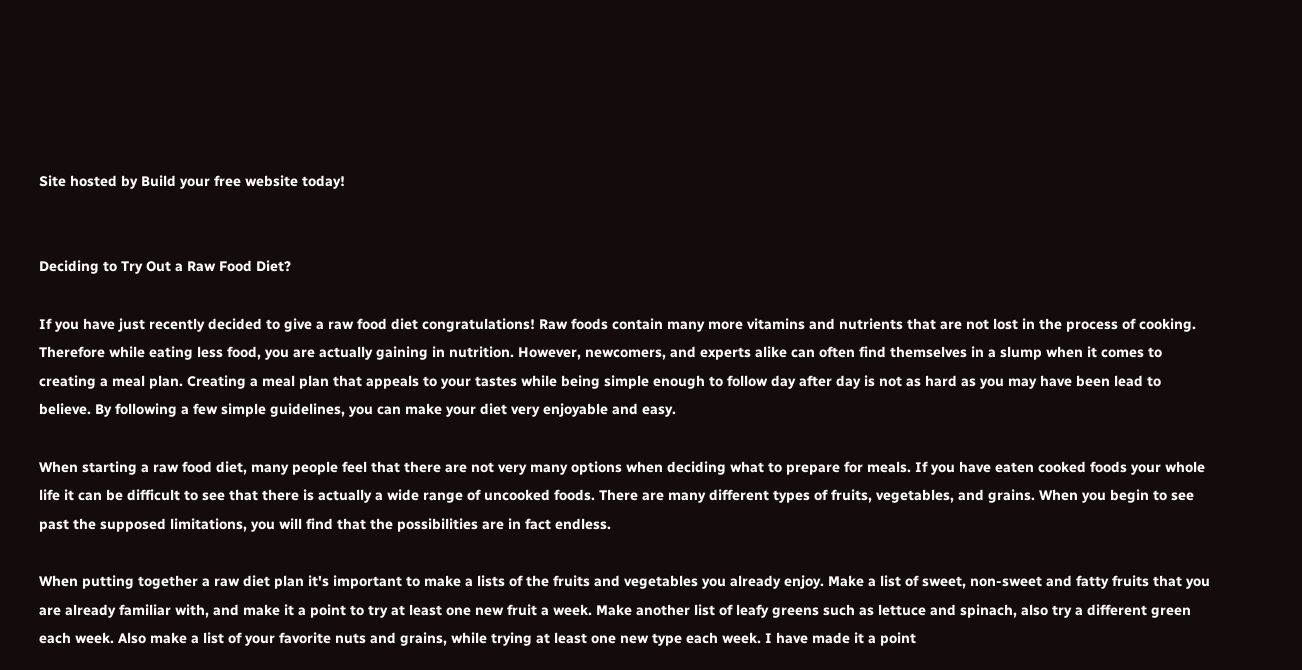Site hosted by Build your free website today!


Deciding to Try Out a Raw Food Diet?

If you have just recently decided to give a raw food diet congratulations! Raw foods contain many more vitamins and nutrients that are not lost in the process of cooking. Therefore while eating less food, you are actually gaining in nutrition. However, newcomers, and experts alike can often find themselves in a slump when it comes to creating a meal plan. Creating a meal plan that appeals to your tastes while being simple enough to follow day after day is not as hard as you may have been lead to believe. By following a few simple guidelines, you can make your diet very enjoyable and easy.

When starting a raw food diet, many people feel that there are not very many options when deciding what to prepare for meals. If you have eaten cooked foods your whole life it can be difficult to see that there is actually a wide range of uncooked foods. There are many different types of fruits, vegetables, and grains. When you begin to see past the supposed limitations, you will find that the possibilities are in fact endless.

When putting together a raw diet plan it's important to make a lists of the fruits and vegetables you already enjoy. Make a list of sweet, non-sweet and fatty fruits that you are already familiar with, and make it a point to try at least one new fruit a week. Make another list of leafy greens such as lettuce and spinach, also try a different green each week. Also make a list of your favorite nuts and grains, while trying at least one new type each week. I have made it a point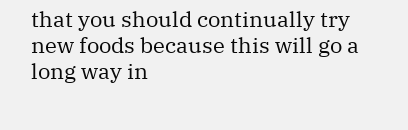that you should continually try new foods because this will go a long way in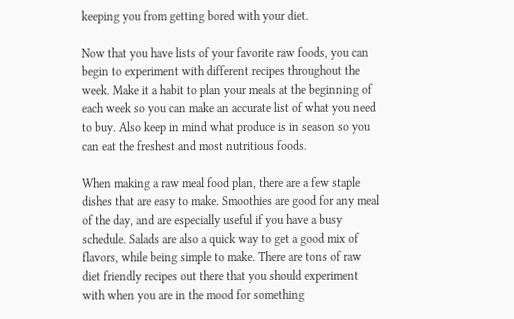keeping you from getting bored with your diet.

Now that you have lists of your favorite raw foods, you can begin to experiment with different recipes throughout the week. Make it a habit to plan your meals at the beginning of each week so you can make an accurate list of what you need to buy. Also keep in mind what produce is in season so you can eat the freshest and most nutritious foods.

When making a raw meal food plan, there are a few staple dishes that are easy to make. Smoothies are good for any meal of the day, and are especially useful if you have a busy schedule. Salads are also a quick way to get a good mix of flavors, while being simple to make. There are tons of raw diet friendly recipes out there that you should experiment with when you are in the mood for something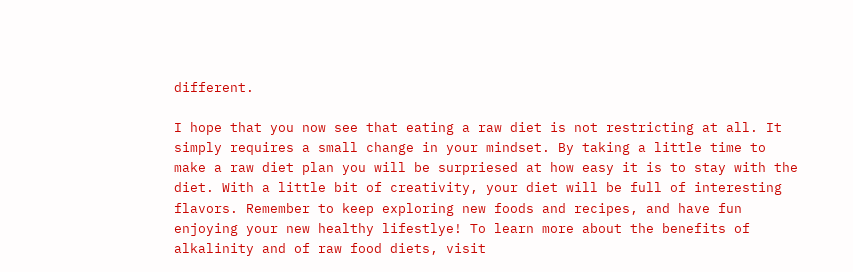different.

I hope that you now see that eating a raw diet is not restricting at all. It simply requires a small change in your mindset. By taking a little time to make a raw diet plan you will be surpriesed at how easy it is to stay with the diet. With a little bit of creativity, your diet will be full of interesting flavors. Remember to keep exploring new foods and recipes, and have fun enjoying your new healthy lifestlye! To learn more about the benefits of alkalinity and of raw food diets, visit